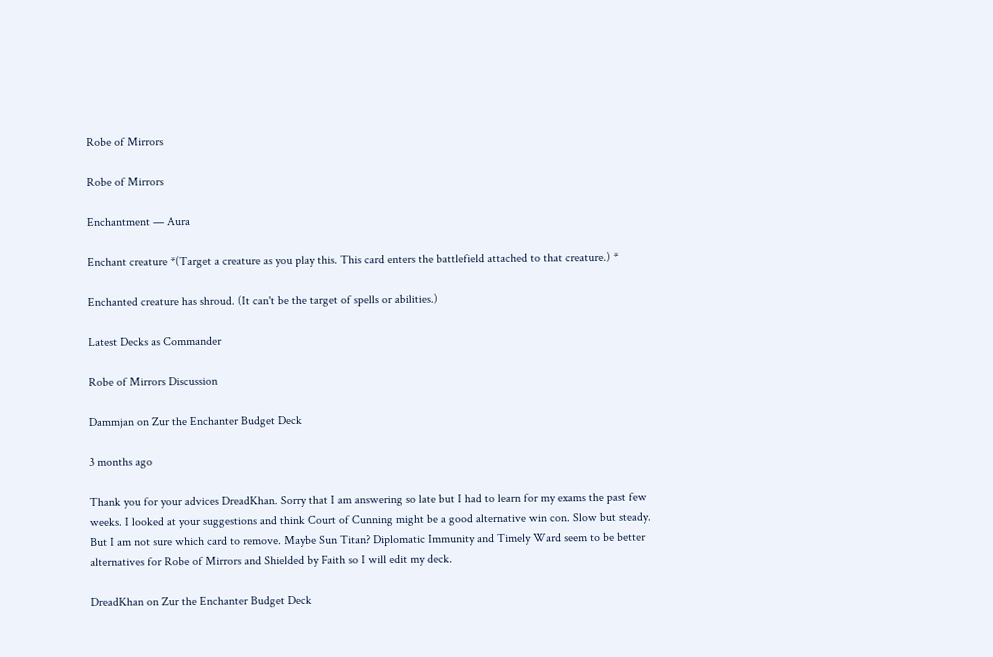Robe of Mirrors

Robe of Mirrors

Enchantment — Aura

Enchant creature *(Target a creature as you play this. This card enters the battlefield attached to that creature.) *

Enchanted creature has shroud. (It can't be the target of spells or abilities.)

Latest Decks as Commander

Robe of Mirrors Discussion

Dammjan on Zur the Enchanter Budget Deck

3 months ago

Thank you for your advices DreadKhan. Sorry that I am answering so late but I had to learn for my exams the past few weeks. I looked at your suggestions and think Court of Cunning might be a good alternative win con. Slow but steady. But I am not sure which card to remove. Maybe Sun Titan? Diplomatic Immunity and Timely Ward seem to be better alternatives for Robe of Mirrors and Shielded by Faith so I will edit my deck.

DreadKhan on Zur the Enchanter Budget Deck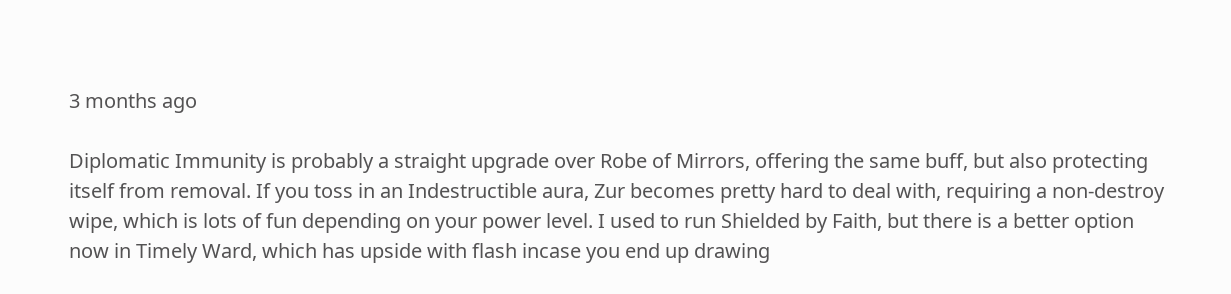3 months ago

Diplomatic Immunity is probably a straight upgrade over Robe of Mirrors, offering the same buff, but also protecting itself from removal. If you toss in an Indestructible aura, Zur becomes pretty hard to deal with, requiring a non-destroy wipe, which is lots of fun depending on your power level. I used to run Shielded by Faith, but there is a better option now in Timely Ward, which has upside with flash incase you end up drawing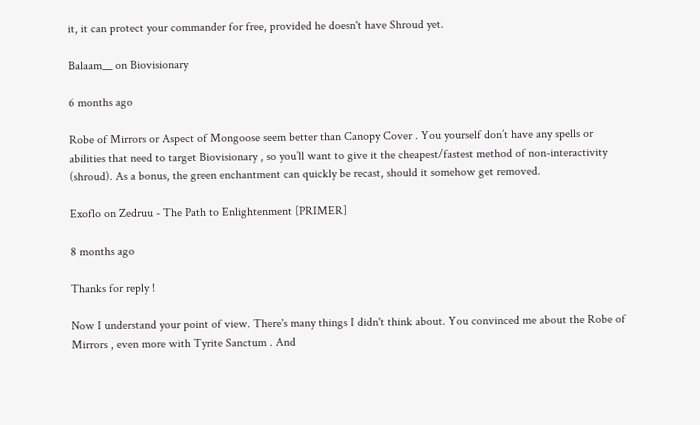it, it can protect your commander for free, provided he doesn't have Shroud yet.

Balaam__ on Biovisionary

6 months ago

Robe of Mirrors or Aspect of Mongoose seem better than Canopy Cover . You yourself don’t have any spells or abilities that need to target Biovisionary , so you’ll want to give it the cheapest/fastest method of non-interactivity (shroud). As a bonus, the green enchantment can quickly be recast, should it somehow get removed.

Exoflo on Zedruu - The Path to Enlightenment [PRIMER]

8 months ago

Thanks for reply !

Now I understand your point of view. There's many things I didn't think about. You convinced me about the Robe of Mirrors , even more with Tyrite Sanctum . And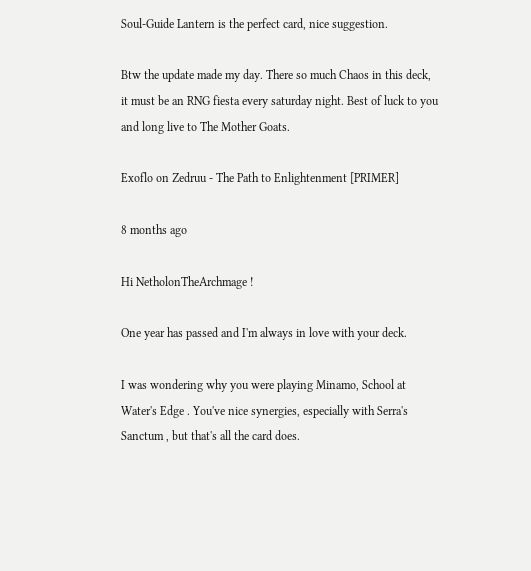Soul-Guide Lantern is the perfect card, nice suggestion.

Btw the update made my day. There so much Chaos in this deck, it must be an RNG fiesta every saturday night. Best of luck to you and long live to The Mother Goats.

Exoflo on Zedruu - The Path to Enlightenment [PRIMER]

8 months ago

Hi NetholonTheArchmage !

One year has passed and I'm always in love with your deck.

I was wondering why you were playing Minamo, School at Water's Edge . You've nice synergies, especially with Serra's Sanctum , but that's all the card does.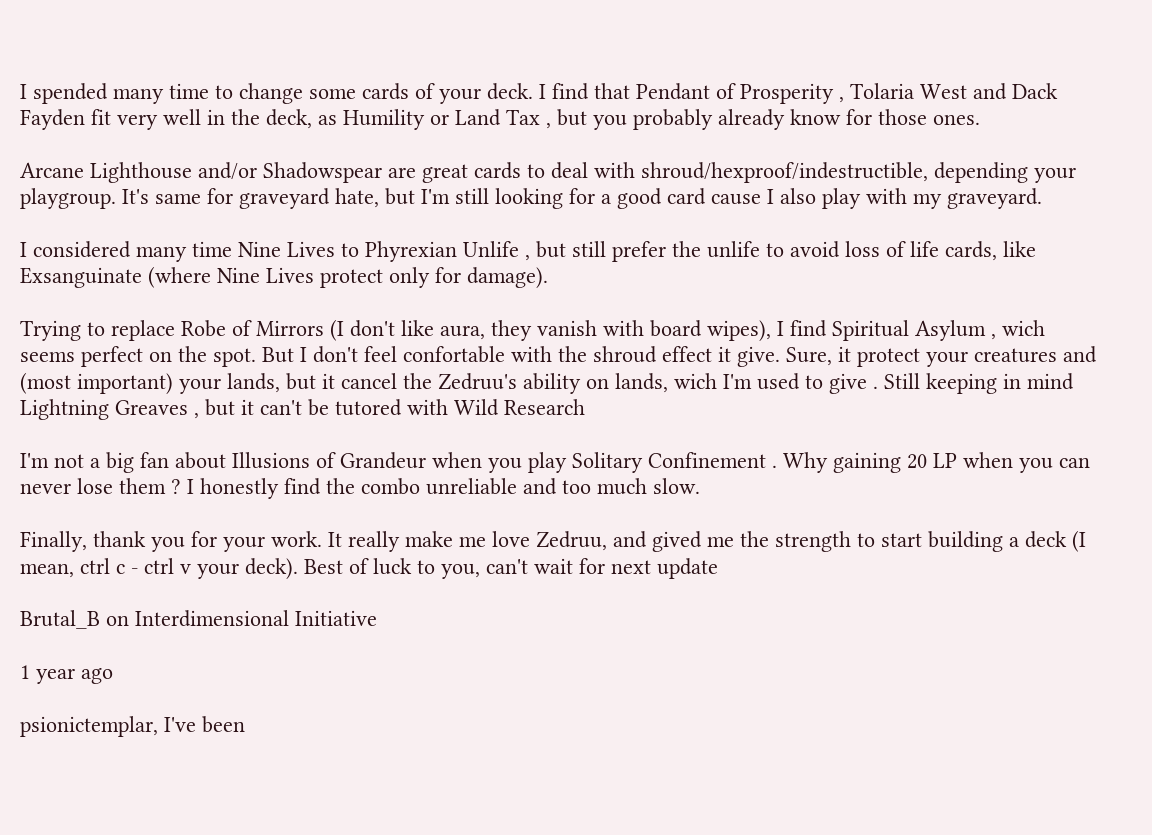I spended many time to change some cards of your deck. I find that Pendant of Prosperity , Tolaria West and Dack Fayden fit very well in the deck, as Humility or Land Tax , but you probably already know for those ones.

Arcane Lighthouse and/or Shadowspear are great cards to deal with shroud/hexproof/indestructible, depending your playgroup. It's same for graveyard hate, but I'm still looking for a good card cause I also play with my graveyard.

I considered many time Nine Lives to Phyrexian Unlife , but still prefer the unlife to avoid loss of life cards, like Exsanguinate (where Nine Lives protect only for damage).

Trying to replace Robe of Mirrors (I don't like aura, they vanish with board wipes), I find Spiritual Asylum , wich seems perfect on the spot. But I don't feel confortable with the shroud effect it give. Sure, it protect your creatures and (most important) your lands, but it cancel the Zedruu's ability on lands, wich I'm used to give . Still keeping in mind Lightning Greaves , but it can't be tutored with Wild Research

I'm not a big fan about Illusions of Grandeur when you play Solitary Confinement . Why gaining 20 LP when you can never lose them ? I honestly find the combo unreliable and too much slow.

Finally, thank you for your work. It really make me love Zedruu, and gived me the strength to start building a deck (I mean, ctrl c - ctrl v your deck). Best of luck to you, can't wait for next update

Brutal_B on Interdimensional Initiative

1 year ago

psionictemplar, I've been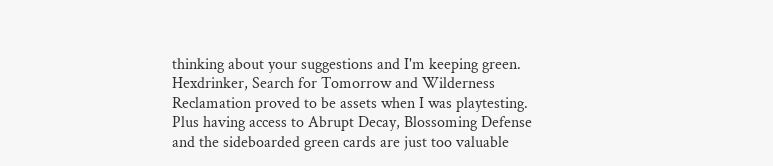thinking about your suggestions and I'm keeping green. Hexdrinker, Search for Tomorrow and Wilderness Reclamation proved to be assets when I was playtesting. Plus having access to Abrupt Decay, Blossoming Defense and the sideboarded green cards are just too valuable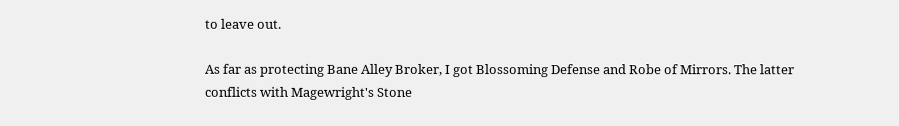to leave out.

As far as protecting Bane Alley Broker, I got Blossoming Defense and Robe of Mirrors. The latter conflicts with Magewright's Stone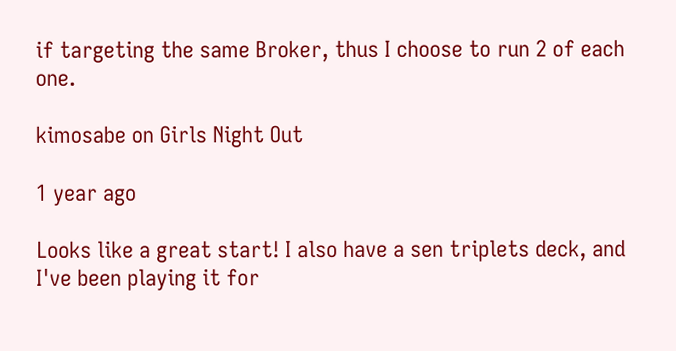if targeting the same Broker, thus I choose to run 2 of each one.

kimosabe on Girls Night Out

1 year ago

Looks like a great start! I also have a sen triplets deck, and I've been playing it for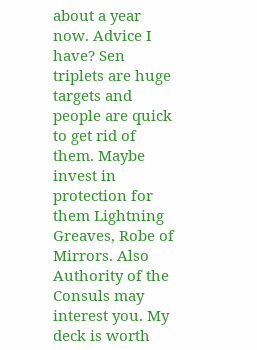about a year now. Advice I have? Sen triplets are huge targets and people are quick to get rid of them. Maybe invest in protection for them Lightning Greaves, Robe of Mirrors. Also Authority of the Consuls may interest you. My deck is worth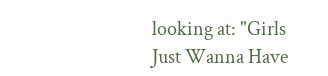looking at: "Girls Just Wanna Have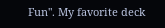Fun". My favorite deck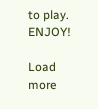to play. ENJOY!

Load more